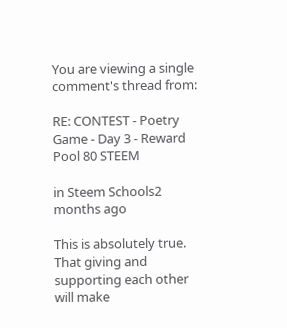You are viewing a single comment's thread from:

RE: CONTEST - Poetry Game - Day 3 - Reward Pool 80 STEEM

in Steem Schools2 months ago

This is absolutely true.
That giving and supporting each other will make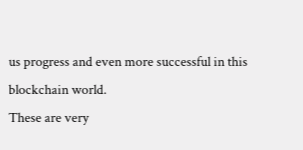us progress and even more successful in this blockchain world.
These are very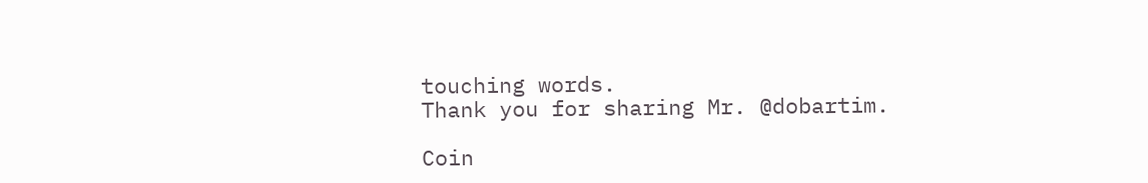touching words.
Thank you for sharing Mr. @dobartim.

Coin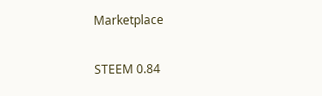Marketplace

STEEM 0.84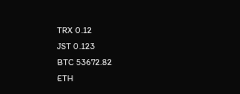TRX 0.12
JST 0.123
BTC 53672.82
ETH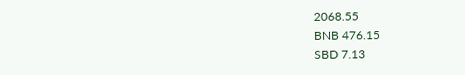2068.55
BNB 476.15
SBD 7.13